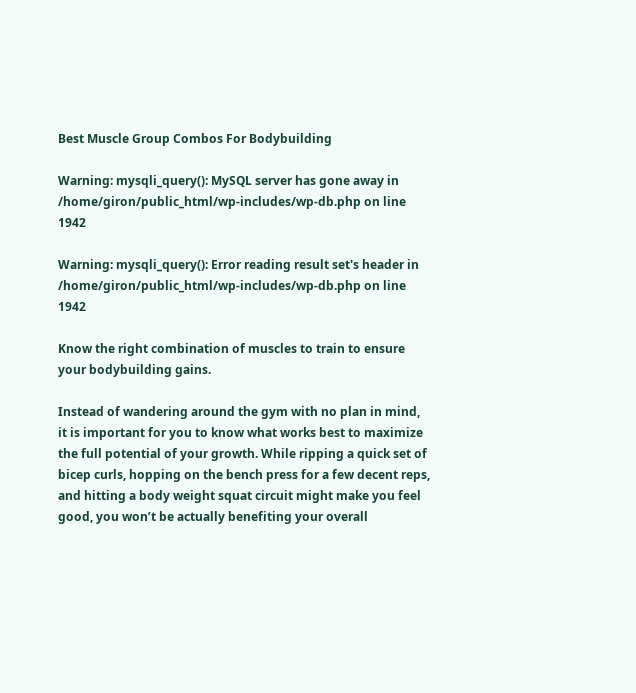Best Muscle Group Combos For Bodybuilding

Warning: mysqli_query(): MySQL server has gone away in /home/giron/public_html/wp-includes/wp-db.php on line 1942

Warning: mysqli_query(): Error reading result set's header in /home/giron/public_html/wp-includes/wp-db.php on line 1942

Know the right combination of muscles to train to ensure your bodybuilding gains.

Instead of wandering around the gym with no plan in mind, it is important for you to know what works best to maximize the full potential of your growth. While ripping a quick set of bicep curls, hopping on the bench press for a few decent reps, and hitting a body weight squat circuit might make you feel good, you won’t be actually benefiting your overall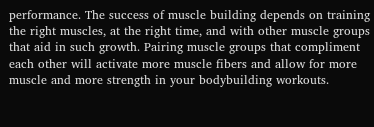performance. The success of muscle building depends on training the right muscles, at the right time, and with other muscle groups that aid in such growth. Pairing muscle groups that compliment each other will activate more muscle fibers and allow for more muscle and more strength in your bodybuilding workouts.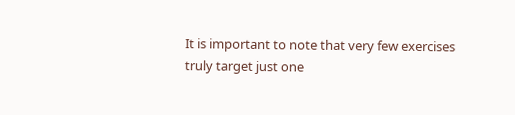It is important to note that very few exercises truly target just one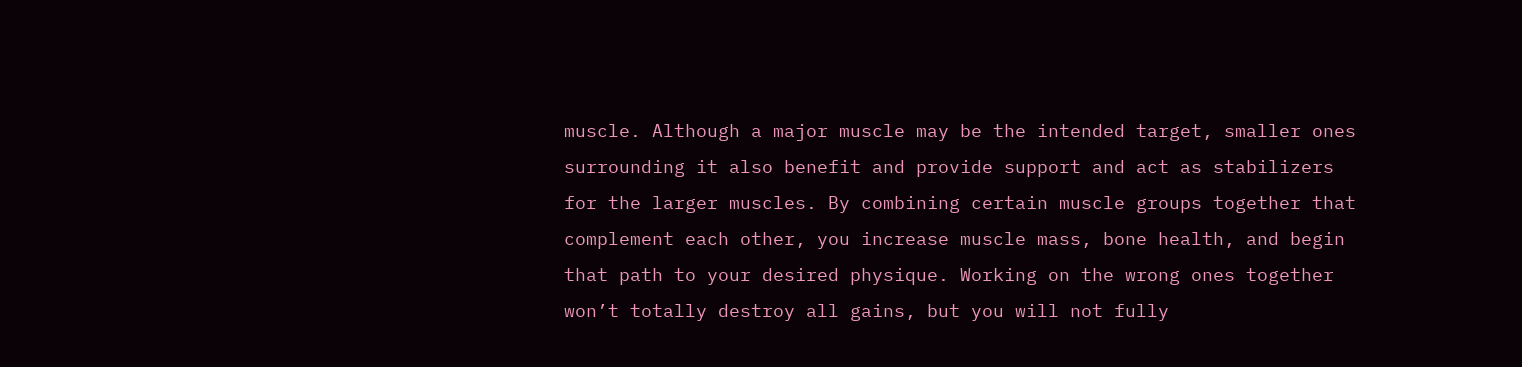muscle. Although a major muscle may be the intended target, smaller ones surrounding it also benefit and provide support and act as stabilizers for the larger muscles. By combining certain muscle groups together that complement each other, you increase muscle mass, bone health, and begin that path to your desired physique. Working on the wrong ones together won’t totally destroy all gains, but you will not fully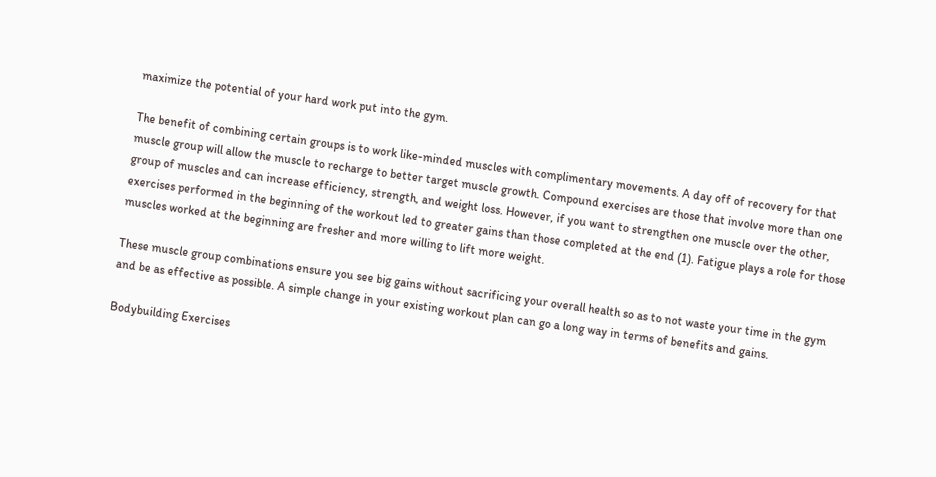maximize the potential of your hard work put into the gym.

The benefit of combining certain groups is to work like-minded muscles with complimentary movements. A day off of recovery for that muscle group will allow the muscle to recharge to better target muscle growth. Compound exercises are those that involve more than one group of muscles and can increase efficiency, strength, and weight loss. However, if you want to strengthen one muscle over the other, exercises performed in the beginning of the workout led to greater gains than those completed at the end (1). Fatigue plays a role for those muscles worked at the beginning are fresher and more willing to lift more weight.

These muscle group combinations ensure you see big gains without sacrificing your overall health so as to not waste your time in the gym and be as effective as possible. A simple change in your existing workout plan can go a long way in terms of benefits and gains.

Bodybuilding Exercises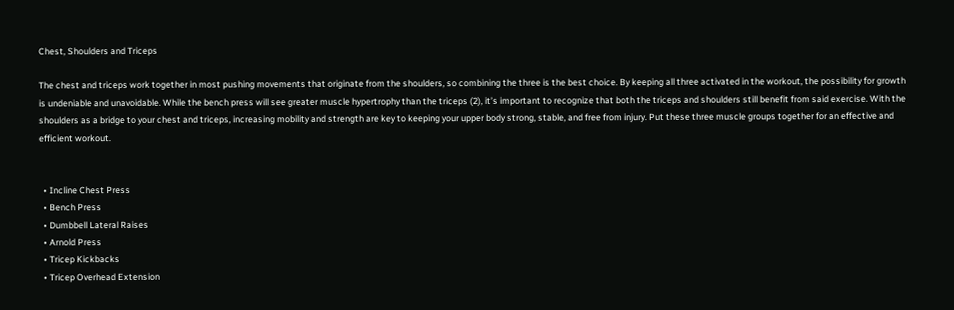Chest, Shoulders and Triceps

The chest and triceps work together in most pushing movements that originate from the shoulders, so combining the three is the best choice. By keeping all three activated in the workout, the possibility for growth is undeniable and unavoidable. While the bench press will see greater muscle hypertrophy than the triceps (2), it’s important to recognize that both the triceps and shoulders still benefit from said exercise. With the shoulders as a bridge to your chest and triceps, increasing mobility and strength are key to keeping your upper body strong, stable, and free from injury. Put these three muscle groups together for an effective and efficient workout.


  • Incline Chest Press
  • Bench Press
  • Dumbbell Lateral Raises
  • Arnold Press
  • Tricep Kickbacks
  • Tricep Overhead Extension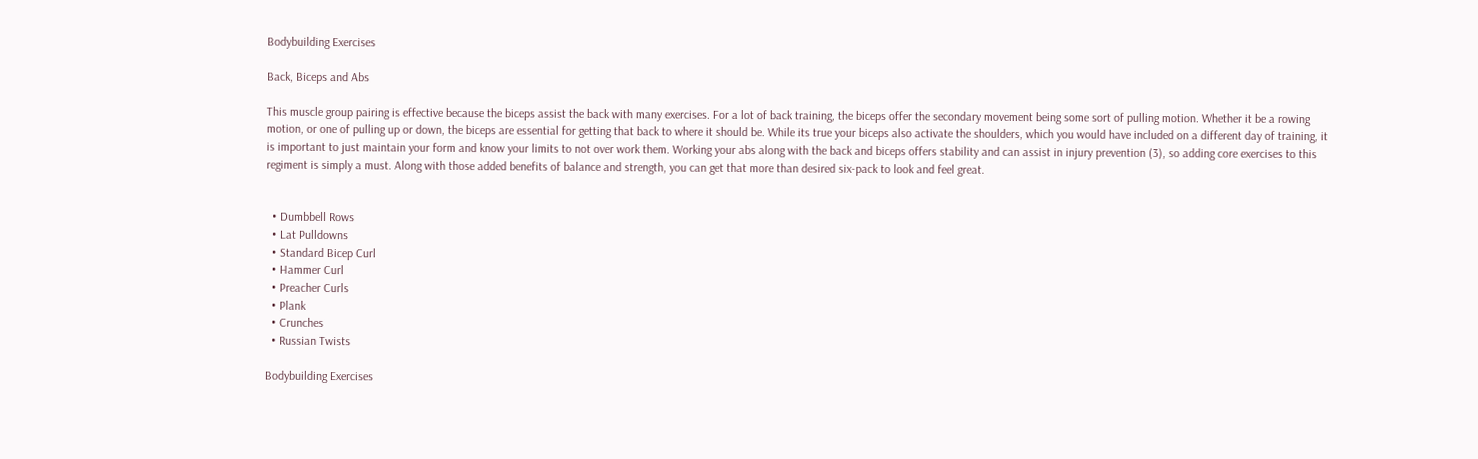Bodybuilding Exercises

Back, Biceps and Abs

This muscle group pairing is effective because the biceps assist the back with many exercises. For a lot of back training, the biceps offer the secondary movement being some sort of pulling motion. Whether it be a rowing motion, or one of pulling up or down, the biceps are essential for getting that back to where it should be. While its true your biceps also activate the shoulders, which you would have included on a different day of training, it is important to just maintain your form and know your limits to not over work them. Working your abs along with the back and biceps offers stability and can assist in injury prevention (3), so adding core exercises to this regiment is simply a must. Along with those added benefits of balance and strength, you can get that more than desired six-pack to look and feel great.


  • Dumbbell Rows
  • Lat Pulldowns
  • Standard Bicep Curl
  • Hammer Curl
  • Preacher Curls
  • Plank
  • Crunches
  • Russian Twists

Bodybuilding Exercises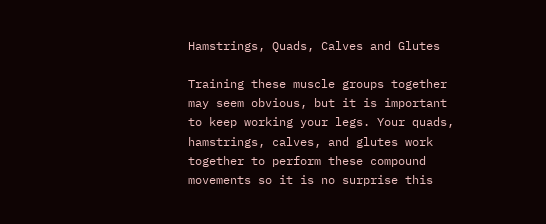Hamstrings, Quads, Calves and Glutes

Training these muscle groups together may seem obvious, but it is important to keep working your legs. Your quads, hamstrings, calves, and glutes work together to perform these compound movements so it is no surprise this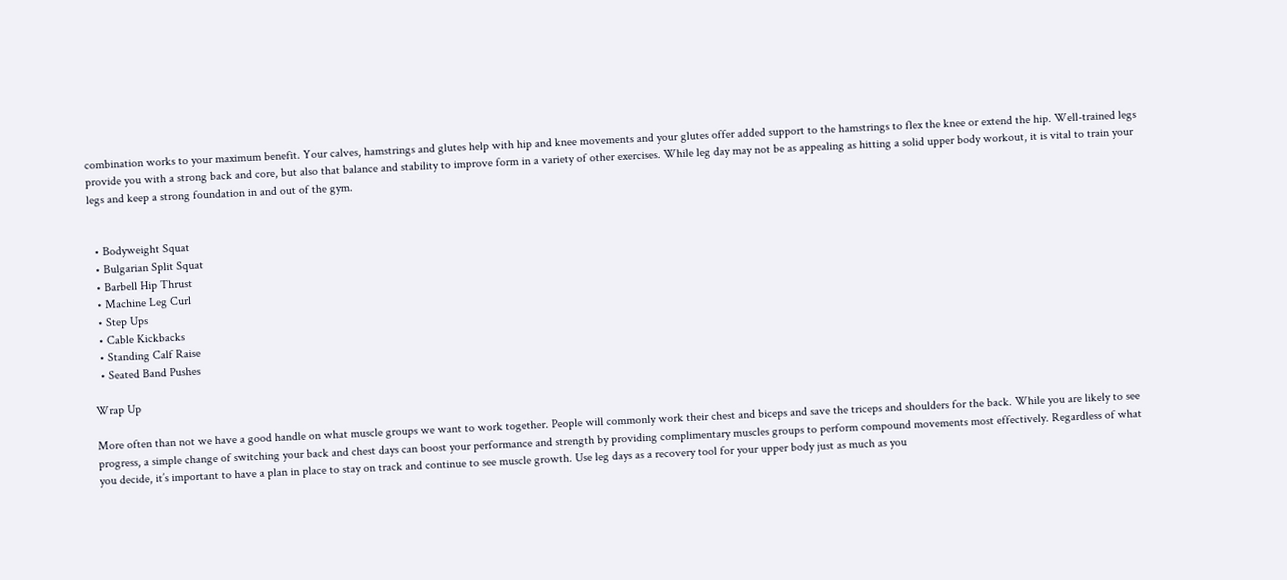combination works to your maximum benefit. Your calves, hamstrings and glutes help with hip and knee movements and your glutes offer added support to the hamstrings to flex the knee or extend the hip. Well-trained legs provide you with a strong back and core, but also that balance and stability to improve form in a variety of other exercises. While leg day may not be as appealing as hitting a solid upper body workout, it is vital to train your legs and keep a strong foundation in and out of the gym.


  • Bodyweight Squat
  • Bulgarian Split Squat
  • Barbell Hip Thrust
  • Machine Leg Curl
  • Step Ups
  • Cable Kickbacks
  • Standing Calf Raise
  • Seated Band Pushes

Wrap Up

More often than not we have a good handle on what muscle groups we want to work together. People will commonly work their chest and biceps and save the triceps and shoulders for the back. While you are likely to see progress, a simple change of switching your back and chest days can boost your performance and strength by providing complimentary muscles groups to perform compound movements most effectively. Regardless of what you decide, it’s important to have a plan in place to stay on track and continue to see muscle growth. Use leg days as a recovery tool for your upper body just as much as you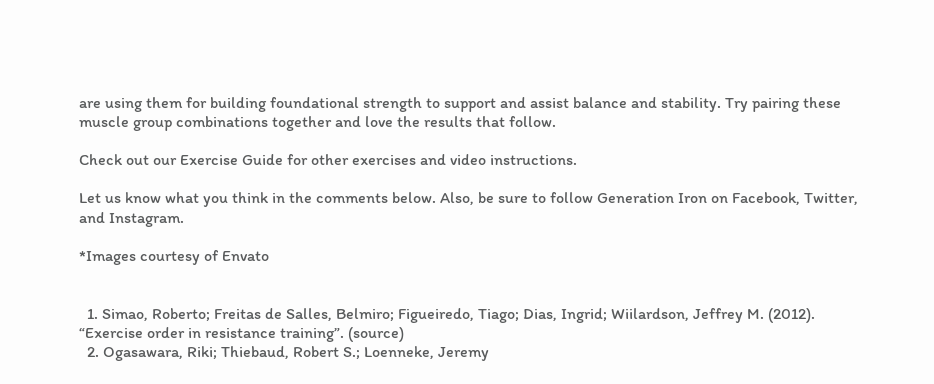are using them for building foundational strength to support and assist balance and stability. Try pairing these muscle group combinations together and love the results that follow.

Check out our Exercise Guide for other exercises and video instructions.

Let us know what you think in the comments below. Also, be sure to follow Generation Iron on Facebook, Twitter, and Instagram.

*Images courtesy of Envato


  1. Simao, Roberto; Freitas de Salles, Belmiro; Figueiredo, Tiago; Dias, Ingrid; Wiilardson, Jeffrey M. (2012). “Exercise order in resistance training”. (source)
  2. Ogasawara, Riki; Thiebaud, Robert S.; Loenneke, Jeremy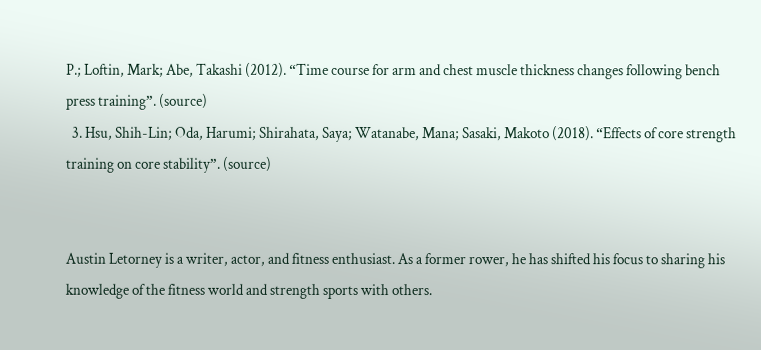P.; Loftin, Mark; Abe, Takashi (2012). “Time course for arm and chest muscle thickness changes following bench press training”. (source)
  3. Hsu, Shih-Lin; Oda, Harumi; Shirahata, Saya; Watanabe, Mana; Sasaki, Makoto (2018). “Effects of core strength training on core stability”. (source)


Austin Letorney is a writer, actor, and fitness enthusiast. As a former rower, he has shifted his focus to sharing his knowledge of the fitness world and strength sports with others.